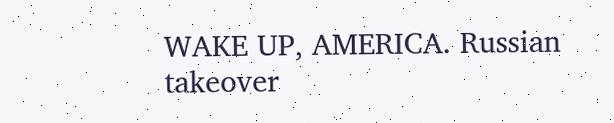WAKE UP, AMERICA. Russian takeover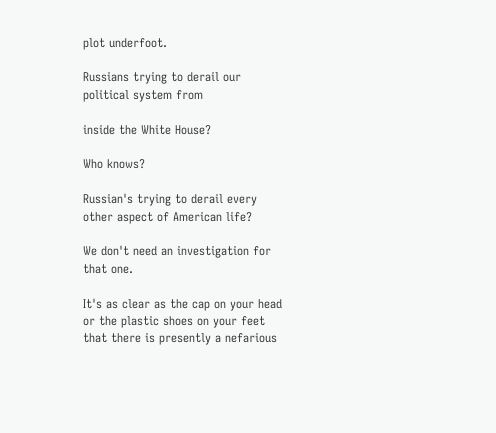plot underfoot.

Russians trying to derail our political system from

inside the White House?

Who knows?

Russian's trying to derail every other aspect of American life?

We don't need an investigation for that one.

It's as clear as the cap on your head or the plastic shoes on your feet that there is presently a nefarious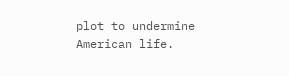plot to undermine American life.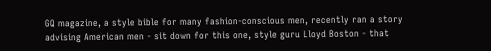GQ magazine, a style bible for many fashion-conscious men, recently ran a story advising American men - sit down for this one, style guru Lloyd Boston - that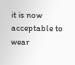it is now acceptable to wear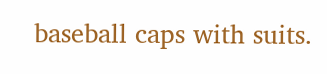baseball caps with suits.